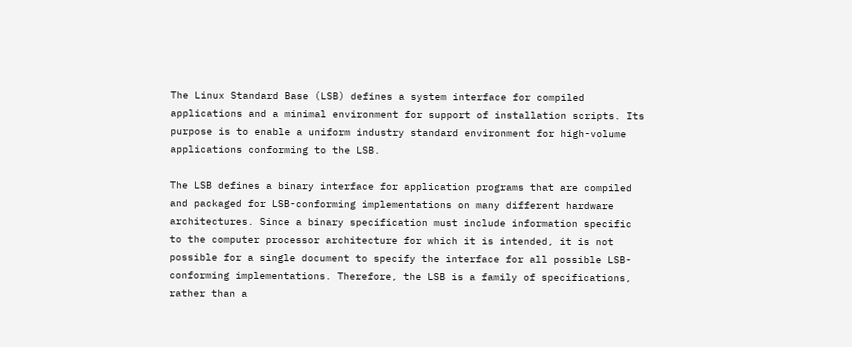The Linux Standard Base (LSB) defines a system interface for compiled applications and a minimal environment for support of installation scripts. Its purpose is to enable a uniform industry standard environment for high-volume applications conforming to the LSB.

The LSB defines a binary interface for application programs that are compiled and packaged for LSB-conforming implementations on many different hardware architectures. Since a binary specification must include information specific to the computer processor architecture for which it is intended, it is not possible for a single document to specify the interface for all possible LSB-conforming implementations. Therefore, the LSB is a family of specifications, rather than a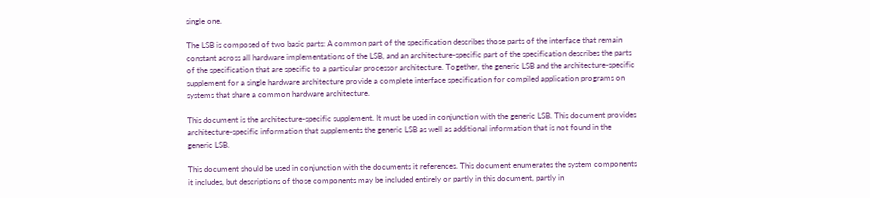single one.

The LSB is composed of two basic parts: A common part of the specification describes those parts of the interface that remain constant across all hardware implementations of the LSB, and an architecture-specific part of the specification describes the parts of the specification that are specific to a particular processor architecture. Together, the generic LSB and the architecture-specific supplement for a single hardware architecture provide a complete interface specification for compiled application programs on systems that share a common hardware architecture.

This document is the architecture-specific supplement. It must be used in conjunction with the generic LSB. This document provides architecture-specific information that supplements the generic LSB as well as additional information that is not found in the generic LSB.

This document should be used in conjunction with the documents it references. This document enumerates the system components it includes, but descriptions of those components may be included entirely or partly in this document, partly in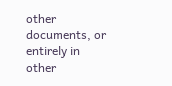other documents, or entirely in other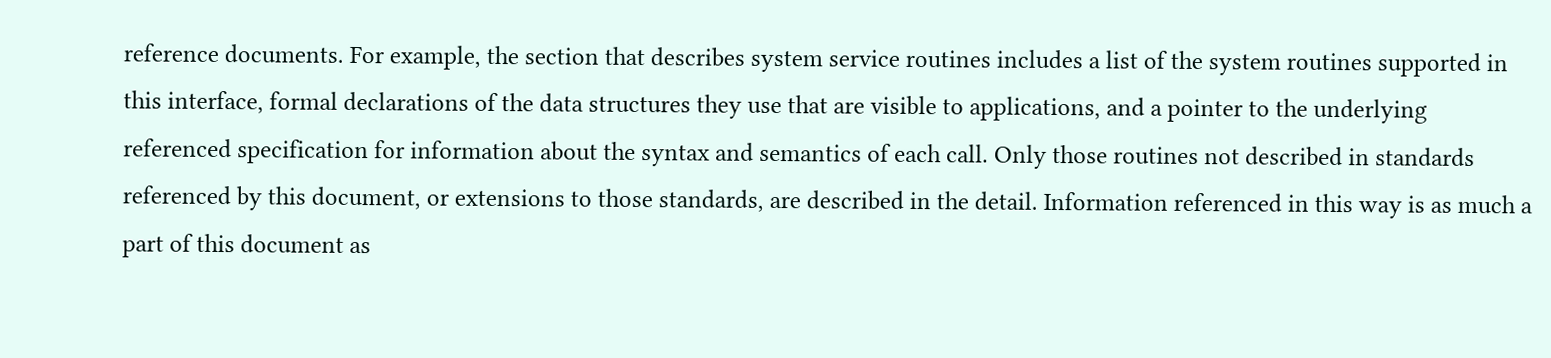reference documents. For example, the section that describes system service routines includes a list of the system routines supported in this interface, formal declarations of the data structures they use that are visible to applications, and a pointer to the underlying referenced specification for information about the syntax and semantics of each call. Only those routines not described in standards referenced by this document, or extensions to those standards, are described in the detail. Information referenced in this way is as much a part of this document as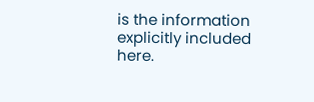is the information explicitly included here.